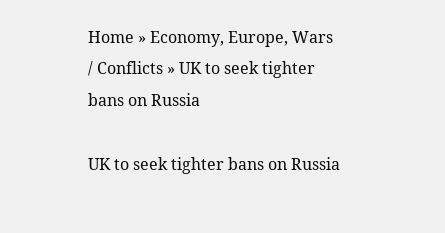Home » Economy, Europe, Wars / Conflicts » UK to seek tighter bans on Russia

UK to seek tighter bans on Russia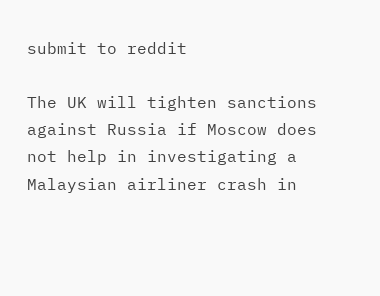submit to reddit

The UK will tighten sanctions against Russia if Moscow does not help in investigating a Malaysian airliner crash in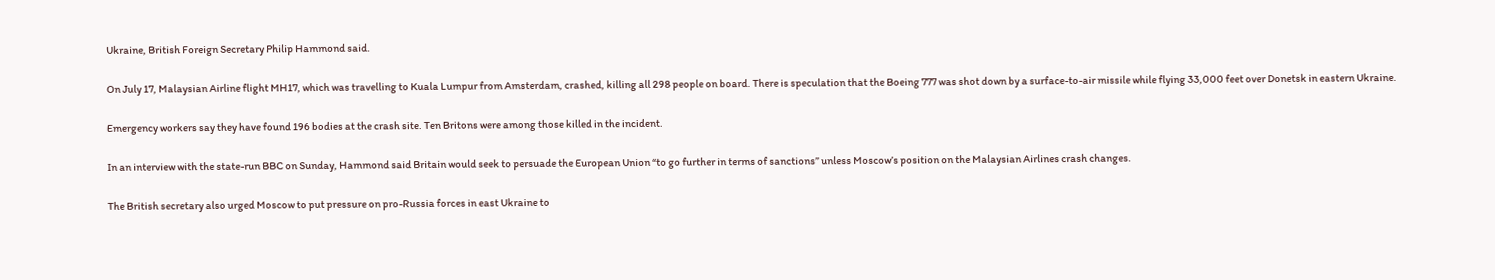Ukraine, British Foreign Secretary Philip Hammond said.

On July 17, Malaysian Airline flight MH17, which was travelling to Kuala Lumpur from Amsterdam, crashed, killing all 298 people on board. There is speculation that the Boeing 777 was shot down by a surface-to-air missile while flying 33,000 feet over Donetsk in eastern Ukraine.

Emergency workers say they have found 196 bodies at the crash site. Ten Britons were among those killed in the incident.

In an interview with the state-run BBC on Sunday, Hammond said Britain would seek to persuade the European Union “to go further in terms of sanctions” unless Moscow’s position on the Malaysian Airlines crash changes.

The British secretary also urged Moscow to put pressure on pro-Russia forces in east Ukraine to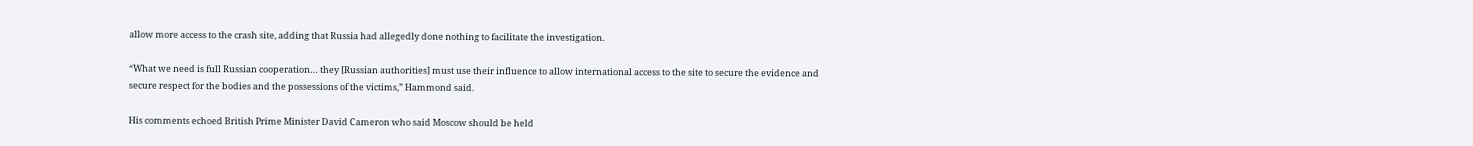allow more access to the crash site, adding that Russia had allegedly done nothing to facilitate the investigation.

“What we need is full Russian cooperation… they [Russian authorities] must use their influence to allow international access to the site to secure the evidence and secure respect for the bodies and the possessions of the victims,” Hammond said.

His comments echoed British Prime Minister David Cameron who said Moscow should be held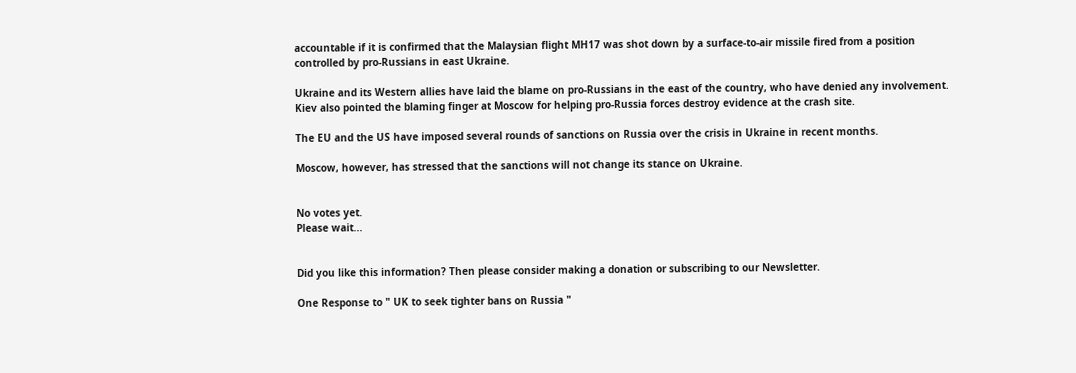accountable if it is confirmed that the Malaysian flight MH17 was shot down by a surface-to-air missile fired from a position controlled by pro-Russians in east Ukraine.

Ukraine and its Western allies have laid the blame on pro-Russians in the east of the country, who have denied any involvement. Kiev also pointed the blaming finger at Moscow for helping pro-Russia forces destroy evidence at the crash site.

The EU and the US have imposed several rounds of sanctions on Russia over the crisis in Ukraine in recent months.

Moscow, however, has stressed that the sanctions will not change its stance on Ukraine.


No votes yet.
Please wait...


Did you like this information? Then please consider making a donation or subscribing to our Newsletter.

One Response to " UK to seek tighter bans on Russia "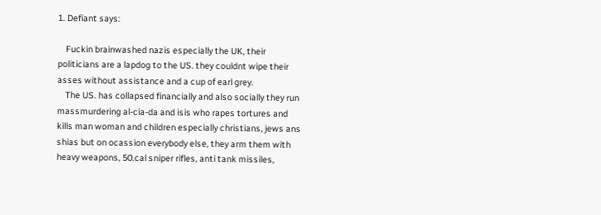1. Defiant says:

    Fuckin brainwashed nazis especially the UK, their politicians are a lapdog to the US. they couldnt wipe their asses without assistance and a cup of earl grey.
    The US. has collapsed financially and also socially they run massmurdering al-cia-da and isis who rapes tortures and kills man woman and children especially christians, jews ans shias but on ocassion everybody else, they arm them with heavy weapons, 50.cal sniper rifles, anti tank missiles,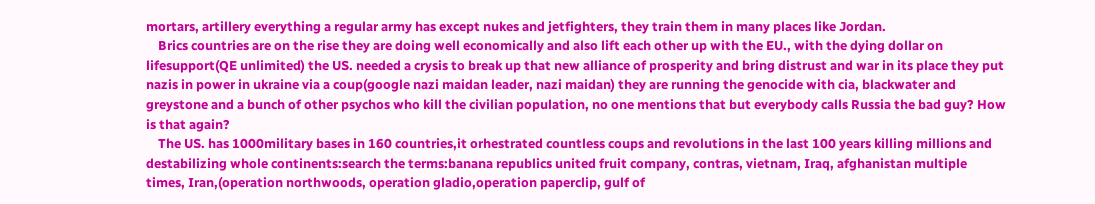mortars, artillery everything a regular army has except nukes and jetfighters, they train them in many places like Jordan.
    Brics countries are on the rise they are doing well economically and also lift each other up with the EU., with the dying dollar on lifesupport(QE unlimited) the US. needed a crysis to break up that new alliance of prosperity and bring distrust and war in its place they put nazis in power in ukraine via a coup(google nazi maidan leader, nazi maidan) they are running the genocide with cia, blackwater and greystone and a bunch of other psychos who kill the civilian population, no one mentions that but everybody calls Russia the bad guy? How is that again?
    The US. has 1000military bases in 160 countries,it orhestrated countless coups and revolutions in the last 100 years killing millions and destabilizing whole continents:search the terms:banana republics united fruit company, contras, vietnam, Iraq, afghanistan multiple times, Iran,(operation northwoods, operation gladio,operation paperclip, gulf of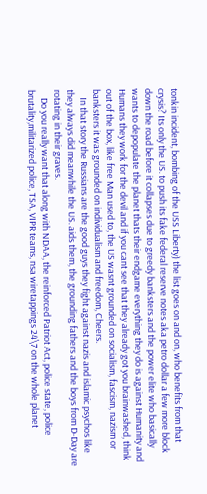tonkin incident, bombing of the USS Liberty) the list goes on and on, who benefits from that crysis? Its only the US. to push its fake federal reserve notes aka petro dollar a few more block down the road before it collapses due to greedy banksters and the power elite who basically wants to depopulate the planet thats their endgame everything they do is against Humanity and Humans they work for the devil and if you cant see that they already got you brainwashed, think out of the box, like free Man used to, the US wasnt grounded on socialism, fascism, nazism or banksters it was grounded on individualism and freedom, Cheers.
    In that story the Russians are the good guys they fight against nazis and islamic psychos like they always did meanwhile the US. aids them, the grounding fathers and the boys from D-Day are rotating in their graves.
    Do you really want that along with NDAA, the reinforced Patriot Act, police state, police brutality,militarized police, TSA, VIPR teams, nsa wiretappings 24\7 on the whole planet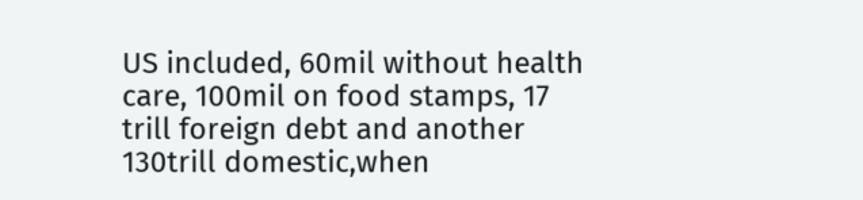US included, 60mil without health care, 100mil on food stamps, 17 trill foreign debt and another 130trill domestic,when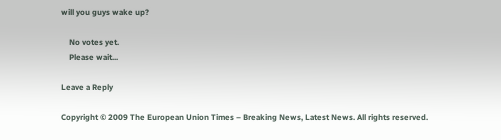will you guys wake up?

    No votes yet.
    Please wait...

Leave a Reply

Copyright © 2009 The European Union Times – Breaking News, Latest News. All rights reserved.